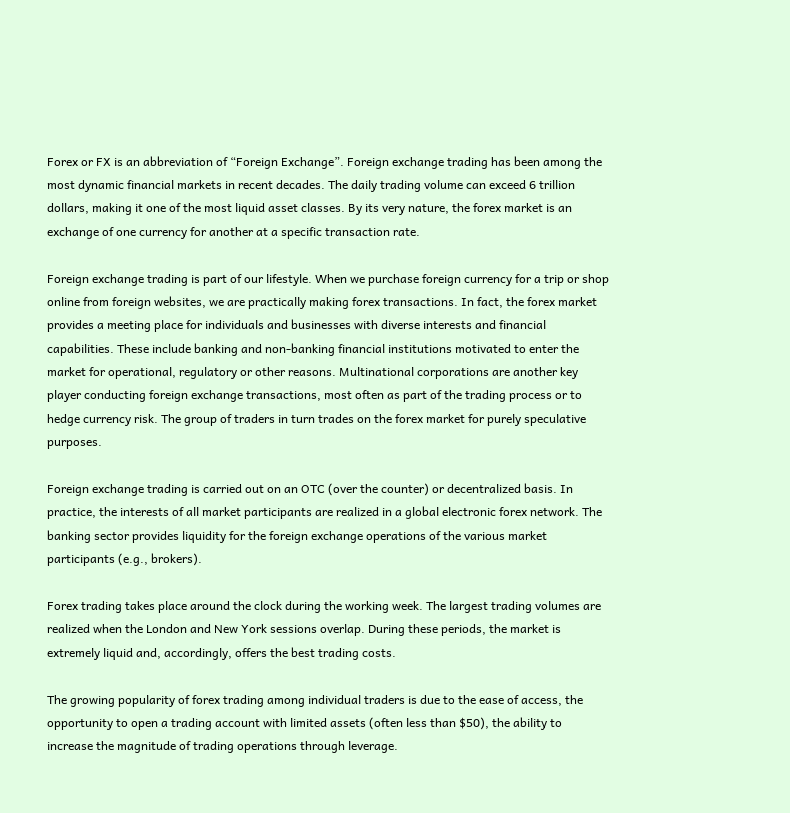Forex or FX is an abbreviation of “Foreign Exchange”. Foreign exchange trading has been among the most dynamic financial markets in recent decades. The daily trading volume can exceed 6 trillion dollars, making it one of the most liquid asset classes. By its very nature, the forex market is an exchange of one currency for another at a specific transaction rate.

Foreign exchange trading is part of our lifestyle. When we purchase foreign currency for a trip or shop online from foreign websites, we are practically making forex transactions. In fact, the forex market provides a meeting place for individuals and businesses with diverse interests and financial capabilities. These include banking and non-banking financial institutions motivated to enter the market for operational, regulatory or other reasons. Multinational corporations are another key player conducting foreign exchange transactions, most often as part of the trading process or to hedge currency risk. The group of traders in turn trades on the forex market for purely speculative purposes.

Foreign exchange trading is carried out on an OTC (over the counter) or decentralized basis. In practice, the interests of all market participants are realized in a global electronic forex network. The banking sector provides liquidity for the foreign exchange operations of the various market participants (e.g., brokers).

Forex trading takes place around the clock during the working week. The largest trading volumes are realized when the London and New York sessions overlap. During these periods, the market is extremely liquid and, accordingly, offers the best trading costs.

The growing popularity of forex trading among individual traders is due to the ease of access, the opportunity to open a trading account with limited assets (often less than $50), the ability to increase the magnitude of trading operations through leverage.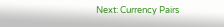Next: Currency Pairs